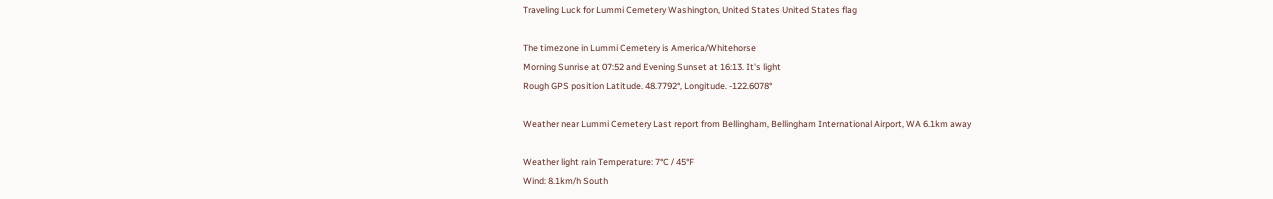Traveling Luck for Lummi Cemetery Washington, United States United States flag

The timezone in Lummi Cemetery is America/Whitehorse
Morning Sunrise at 07:52 and Evening Sunset at 16:13. It's light
Rough GPS position Latitude. 48.7792°, Longitude. -122.6078°

Weather near Lummi Cemetery Last report from Bellingham, Bellingham International Airport, WA 6.1km away

Weather light rain Temperature: 7°C / 45°F
Wind: 8.1km/h South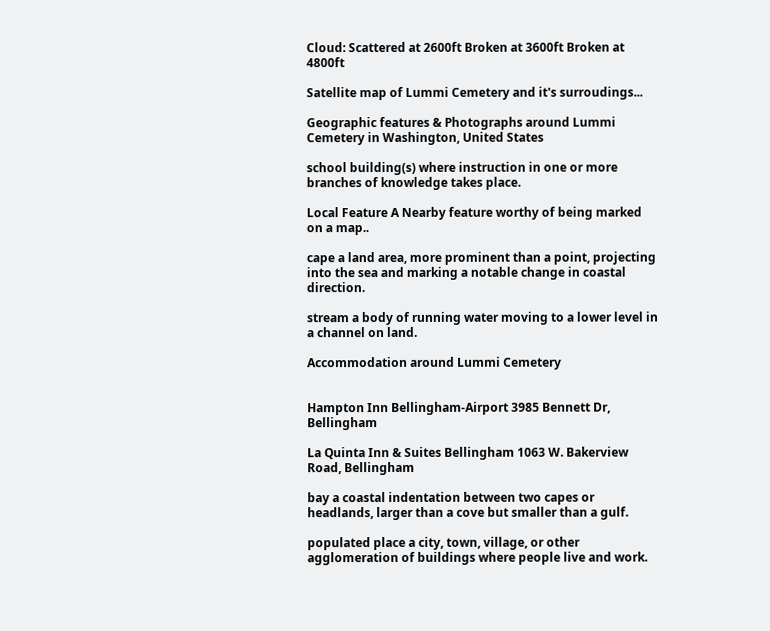Cloud: Scattered at 2600ft Broken at 3600ft Broken at 4800ft

Satellite map of Lummi Cemetery and it's surroudings...

Geographic features & Photographs around Lummi Cemetery in Washington, United States

school building(s) where instruction in one or more branches of knowledge takes place.

Local Feature A Nearby feature worthy of being marked on a map..

cape a land area, more prominent than a point, projecting into the sea and marking a notable change in coastal direction.

stream a body of running water moving to a lower level in a channel on land.

Accommodation around Lummi Cemetery


Hampton Inn Bellingham-Airport 3985 Bennett Dr, Bellingham

La Quinta Inn & Suites Bellingham 1063 W. Bakerview Road, Bellingham

bay a coastal indentation between two capes or headlands, larger than a cove but smaller than a gulf.

populated place a city, town, village, or other agglomeration of buildings where people live and work.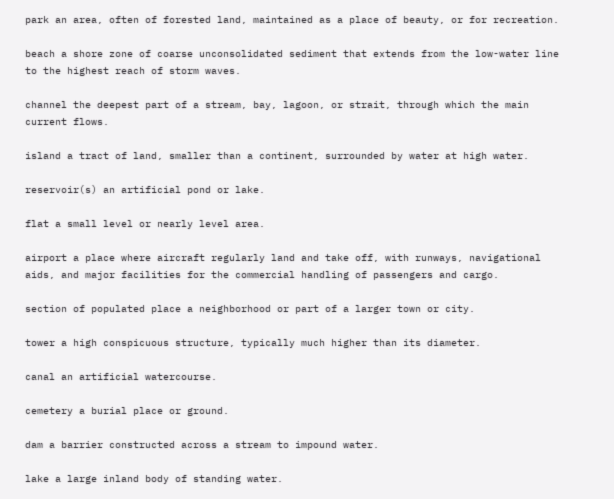park an area, often of forested land, maintained as a place of beauty, or for recreation.

beach a shore zone of coarse unconsolidated sediment that extends from the low-water line to the highest reach of storm waves.

channel the deepest part of a stream, bay, lagoon, or strait, through which the main current flows.

island a tract of land, smaller than a continent, surrounded by water at high water.

reservoir(s) an artificial pond or lake.

flat a small level or nearly level area.

airport a place where aircraft regularly land and take off, with runways, navigational aids, and major facilities for the commercial handling of passengers and cargo.

section of populated place a neighborhood or part of a larger town or city.

tower a high conspicuous structure, typically much higher than its diameter.

canal an artificial watercourse.

cemetery a burial place or ground.

dam a barrier constructed across a stream to impound water.

lake a large inland body of standing water.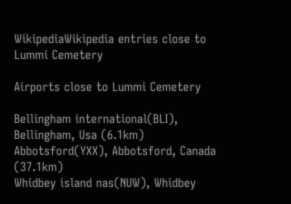WikipediaWikipedia entries close to Lummi Cemetery

Airports close to Lummi Cemetery

Bellingham international(BLI), Bellingham, Usa (6.1km)
Abbotsford(YXX), Abbotsford, Canada (37.1km)
Whidbey island nas(NUW), Whidbey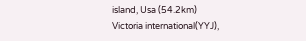island, Usa (54.2km)
Victoria international(YYJ),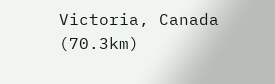Victoria, Canada (70.3km)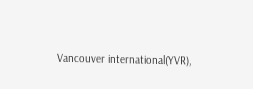Vancouver international(YVR),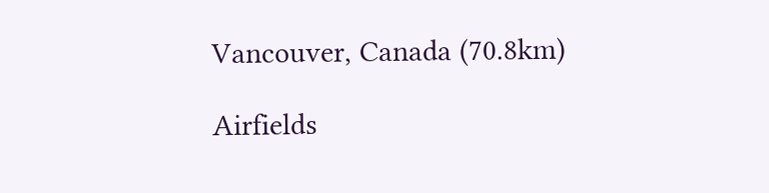Vancouver, Canada (70.8km)

Airfields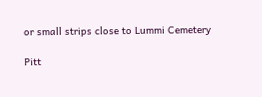or small strips close to Lummi Cemetery

Pitt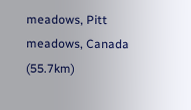meadows, Pitt meadows, Canada (55.7km)